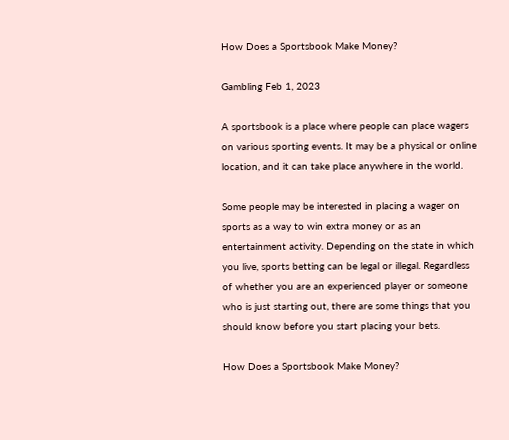How Does a Sportsbook Make Money?

Gambling Feb 1, 2023

A sportsbook is a place where people can place wagers on various sporting events. It may be a physical or online location, and it can take place anywhere in the world.

Some people may be interested in placing a wager on sports as a way to win extra money or as an entertainment activity. Depending on the state in which you live, sports betting can be legal or illegal. Regardless of whether you are an experienced player or someone who is just starting out, there are some things that you should know before you start placing your bets.

How Does a Sportsbook Make Money?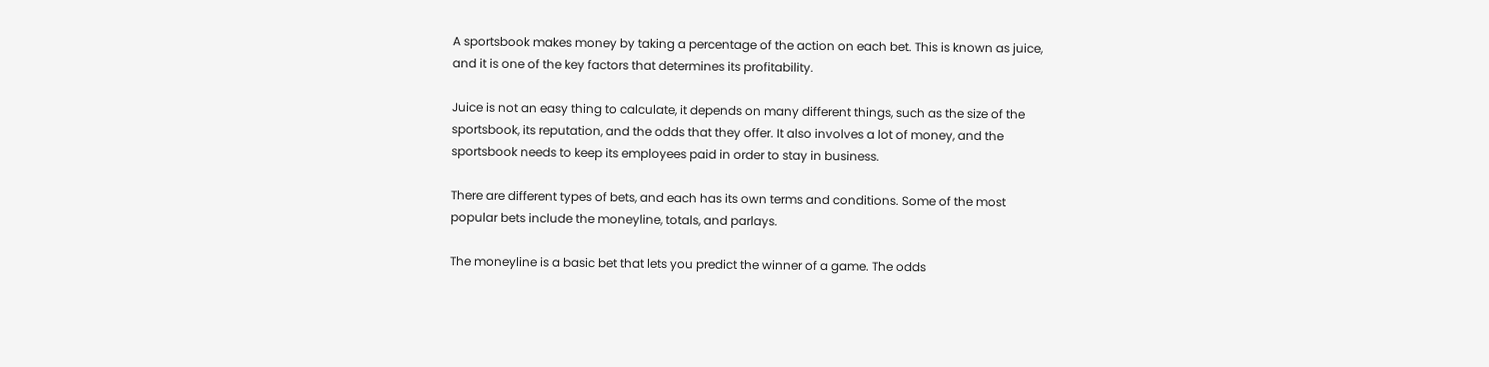A sportsbook makes money by taking a percentage of the action on each bet. This is known as juice, and it is one of the key factors that determines its profitability.

Juice is not an easy thing to calculate, it depends on many different things, such as the size of the sportsbook, its reputation, and the odds that they offer. It also involves a lot of money, and the sportsbook needs to keep its employees paid in order to stay in business.

There are different types of bets, and each has its own terms and conditions. Some of the most popular bets include the moneyline, totals, and parlays.

The moneyline is a basic bet that lets you predict the winner of a game. The odds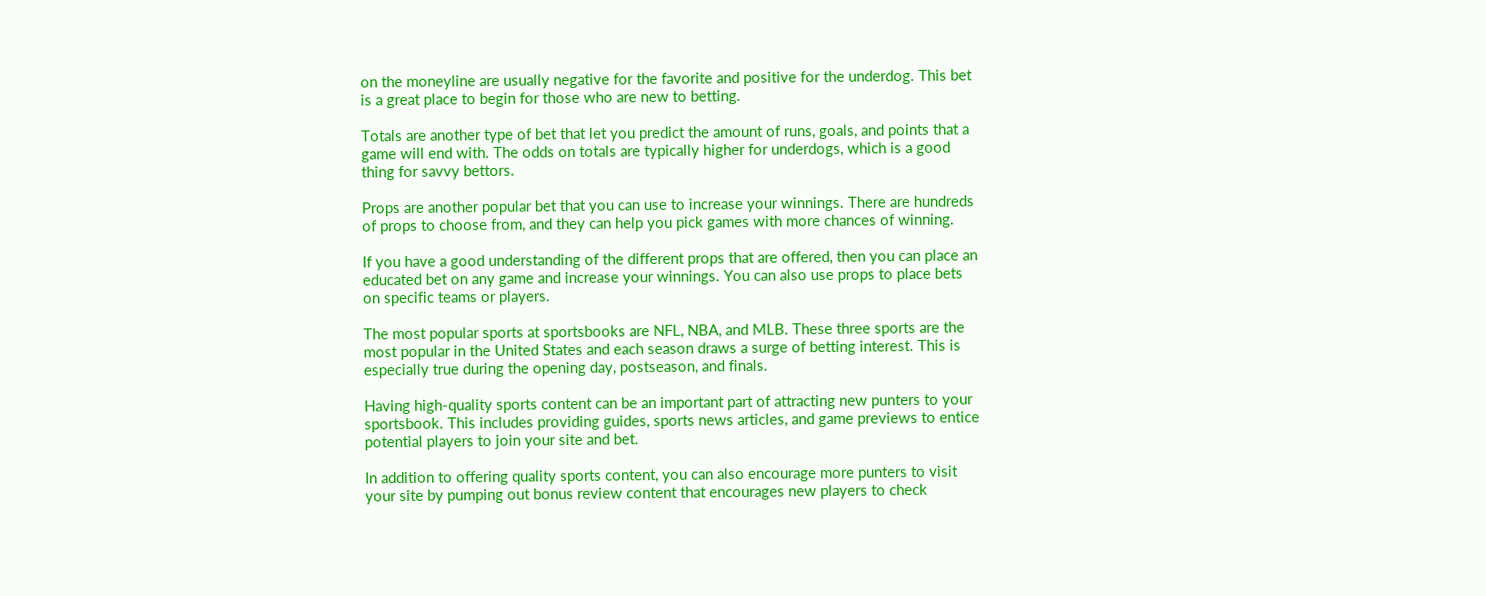on the moneyline are usually negative for the favorite and positive for the underdog. This bet is a great place to begin for those who are new to betting.

Totals are another type of bet that let you predict the amount of runs, goals, and points that a game will end with. The odds on totals are typically higher for underdogs, which is a good thing for savvy bettors.

Props are another popular bet that you can use to increase your winnings. There are hundreds of props to choose from, and they can help you pick games with more chances of winning.

If you have a good understanding of the different props that are offered, then you can place an educated bet on any game and increase your winnings. You can also use props to place bets on specific teams or players.

The most popular sports at sportsbooks are NFL, NBA, and MLB. These three sports are the most popular in the United States and each season draws a surge of betting interest. This is especially true during the opening day, postseason, and finals.

Having high-quality sports content can be an important part of attracting new punters to your sportsbook. This includes providing guides, sports news articles, and game previews to entice potential players to join your site and bet.

In addition to offering quality sports content, you can also encourage more punters to visit your site by pumping out bonus review content that encourages new players to check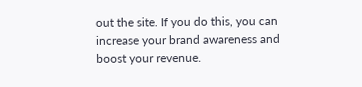out the site. If you do this, you can increase your brand awareness and boost your revenue.